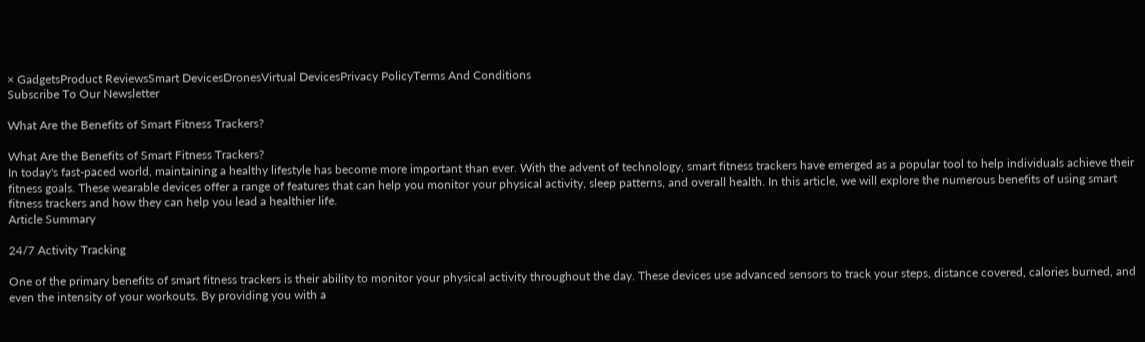× GadgetsProduct ReviewsSmart DevicesDronesVirtual DevicesPrivacy PolicyTerms And Conditions
Subscribe To Our Newsletter

What Are the Benefits of Smart Fitness Trackers?

What Are the Benefits of Smart Fitness Trackers?
In today's fast-paced world, maintaining a healthy lifestyle has become more important than ever. With the advent of technology, smart fitness trackers have emerged as a popular tool to help individuals achieve their fitness goals. These wearable devices offer a range of features that can help you monitor your physical activity, sleep patterns, and overall health. In this article, we will explore the numerous benefits of using smart fitness trackers and how they can help you lead a healthier life.
Article Summary

24/7 Activity Tracking

One of the primary benefits of smart fitness trackers is their ability to monitor your physical activity throughout the day. These devices use advanced sensors to track your steps, distance covered, calories burned, and even the intensity of your workouts. By providing you with a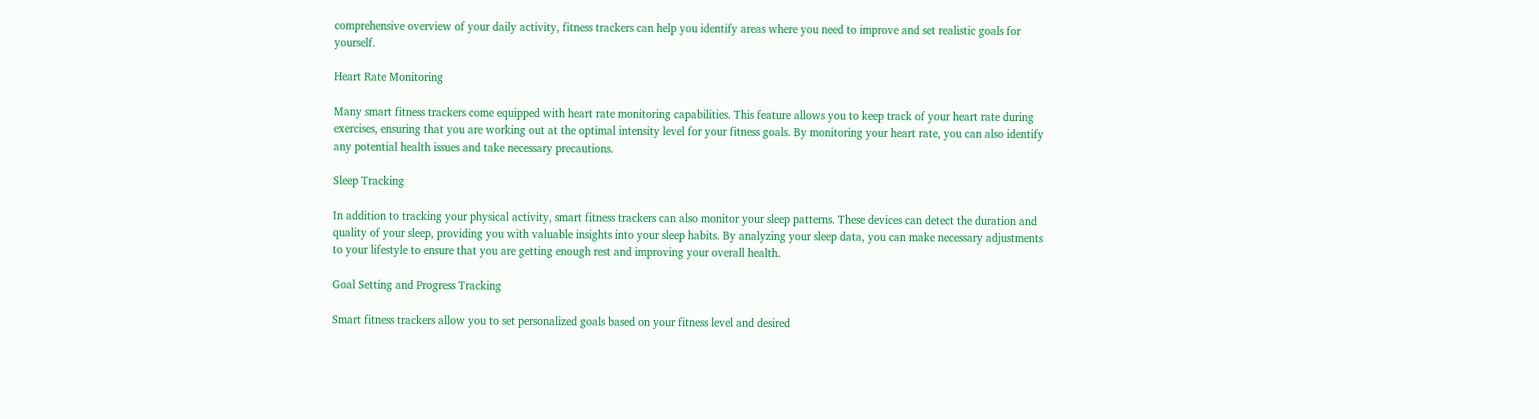comprehensive overview of your daily activity, fitness trackers can help you identify areas where you need to improve and set realistic goals for yourself.

Heart Rate Monitoring

Many smart fitness trackers come equipped with heart rate monitoring capabilities. This feature allows you to keep track of your heart rate during exercises, ensuring that you are working out at the optimal intensity level for your fitness goals. By monitoring your heart rate, you can also identify any potential health issues and take necessary precautions.

Sleep Tracking

In addition to tracking your physical activity, smart fitness trackers can also monitor your sleep patterns. These devices can detect the duration and quality of your sleep, providing you with valuable insights into your sleep habits. By analyzing your sleep data, you can make necessary adjustments to your lifestyle to ensure that you are getting enough rest and improving your overall health.

Goal Setting and Progress Tracking

Smart fitness trackers allow you to set personalized goals based on your fitness level and desired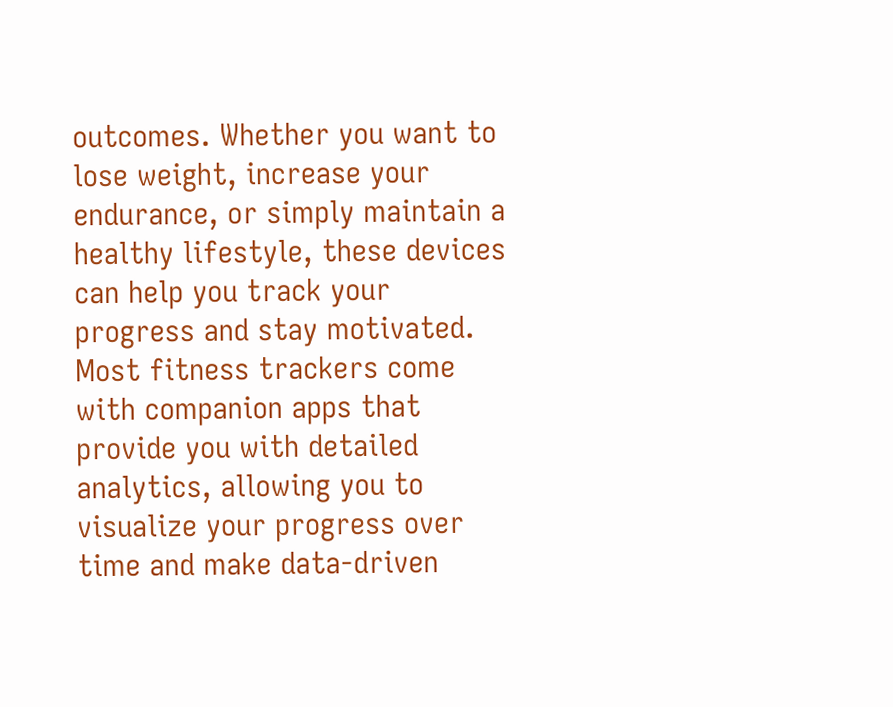outcomes. Whether you want to lose weight, increase your endurance, or simply maintain a healthy lifestyle, these devices can help you track your progress and stay motivated. Most fitness trackers come with companion apps that provide you with detailed analytics, allowing you to visualize your progress over time and make data-driven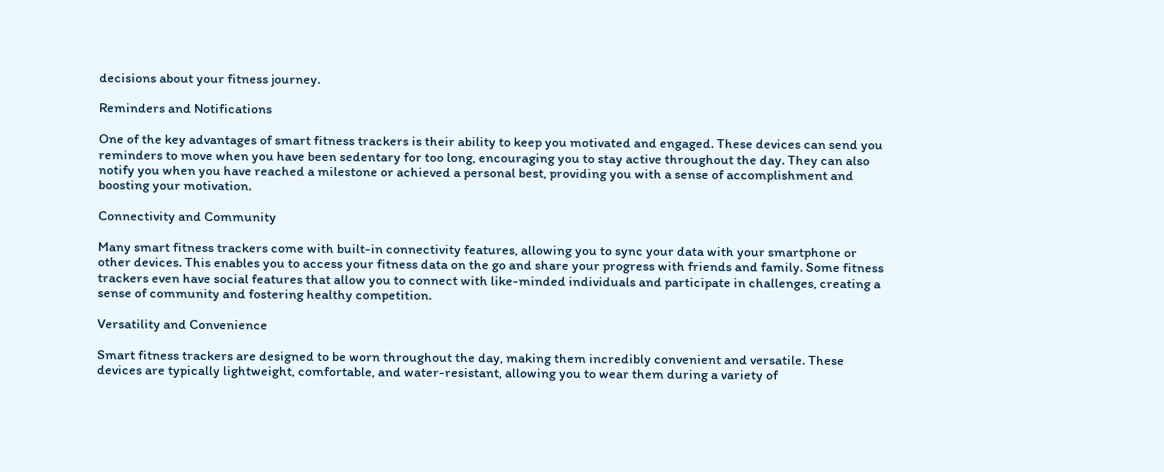decisions about your fitness journey.

Reminders and Notifications

One of the key advantages of smart fitness trackers is their ability to keep you motivated and engaged. These devices can send you reminders to move when you have been sedentary for too long, encouraging you to stay active throughout the day. They can also notify you when you have reached a milestone or achieved a personal best, providing you with a sense of accomplishment and boosting your motivation.

Connectivity and Community

Many smart fitness trackers come with built-in connectivity features, allowing you to sync your data with your smartphone or other devices. This enables you to access your fitness data on the go and share your progress with friends and family. Some fitness trackers even have social features that allow you to connect with like-minded individuals and participate in challenges, creating a sense of community and fostering healthy competition.

Versatility and Convenience

Smart fitness trackers are designed to be worn throughout the day, making them incredibly convenient and versatile. These devices are typically lightweight, comfortable, and water-resistant, allowing you to wear them during a variety of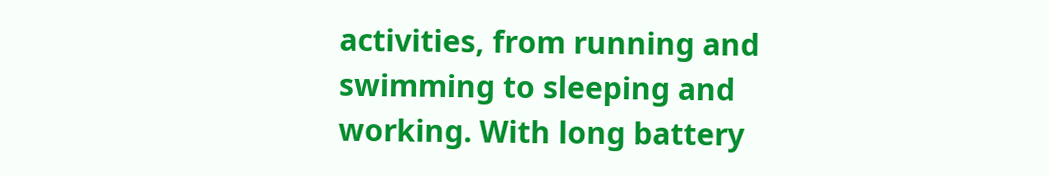activities, from running and swimming to sleeping and working. With long battery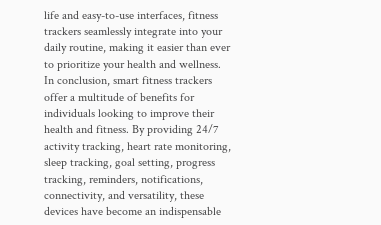life and easy-to-use interfaces, fitness trackers seamlessly integrate into your daily routine, making it easier than ever to prioritize your health and wellness. In conclusion, smart fitness trackers offer a multitude of benefits for individuals looking to improve their health and fitness. By providing 24/7 activity tracking, heart rate monitoring, sleep tracking, goal setting, progress tracking, reminders, notifications, connectivity, and versatility, these devices have become an indispensable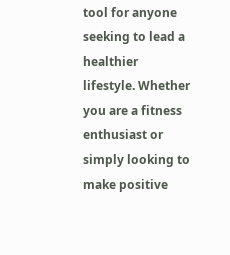tool for anyone seeking to lead a healthier lifestyle. Whether you are a fitness enthusiast or simply looking to make positive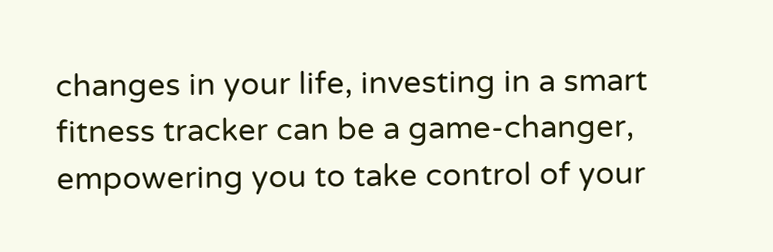changes in your life, investing in a smart fitness tracker can be a game-changer, empowering you to take control of your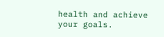health and achieve your goals.